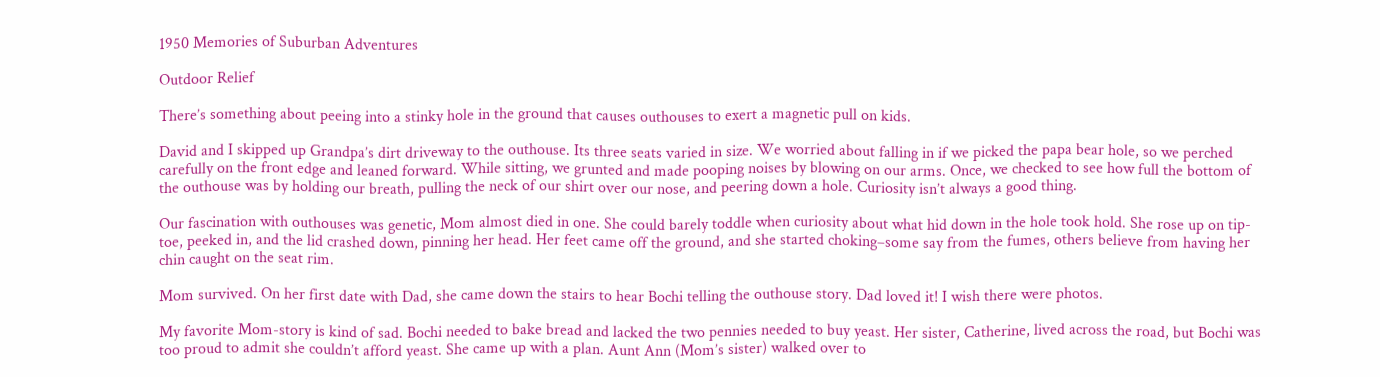1950 Memories of Suburban Adventures

Outdoor Relief

There’s something about peeing into a stinky hole in the ground that causes outhouses to exert a magnetic pull on kids.

David and I skipped up Grandpa’s dirt driveway to the outhouse. Its three seats varied in size. We worried about falling in if we picked the papa bear hole, so we perched carefully on the front edge and leaned forward. While sitting, we grunted and made pooping noises by blowing on our arms. Once, we checked to see how full the bottom of the outhouse was by holding our breath, pulling the neck of our shirt over our nose, and peering down a hole. Curiosity isn’t always a good thing.

Our fascination with outhouses was genetic, Mom almost died in one. She could barely toddle when curiosity about what hid down in the hole took hold. She rose up on tip-toe, peeked in, and the lid crashed down, pinning her head. Her feet came off the ground, and she started choking–some say from the fumes, others believe from having her chin caught on the seat rim.

Mom survived. On her first date with Dad, she came down the stairs to hear Bochi telling the outhouse story. Dad loved it! I wish there were photos.

My favorite Mom-story is kind of sad. Bochi needed to bake bread and lacked the two pennies needed to buy yeast. Her sister, Catherine, lived across the road, but Bochi was too proud to admit she couldn’t afford yeast. She came up with a plan. Aunt Ann (Mom’s sister) walked over to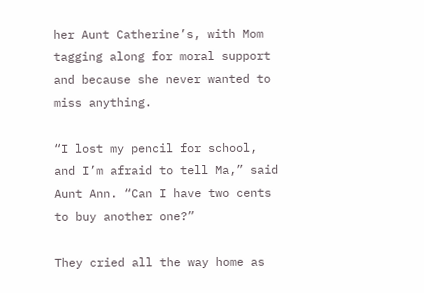her Aunt Catherine’s, with Mom tagging along for moral support and because she never wanted to miss anything.

“I lost my pencil for school, and I’m afraid to tell Ma,” said Aunt Ann. “Can I have two cents to buy another one?”

They cried all the way home as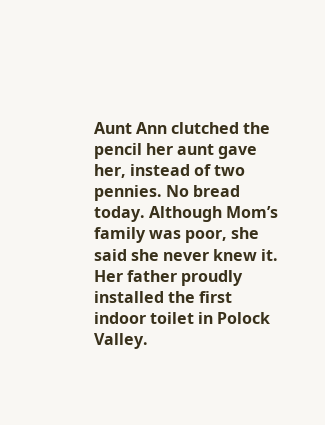Aunt Ann clutched the pencil her aunt gave her, instead of two pennies. No bread today. Although Mom’s family was poor, she said she never knew it. Her father proudly installed the first indoor toilet in Polock Valley.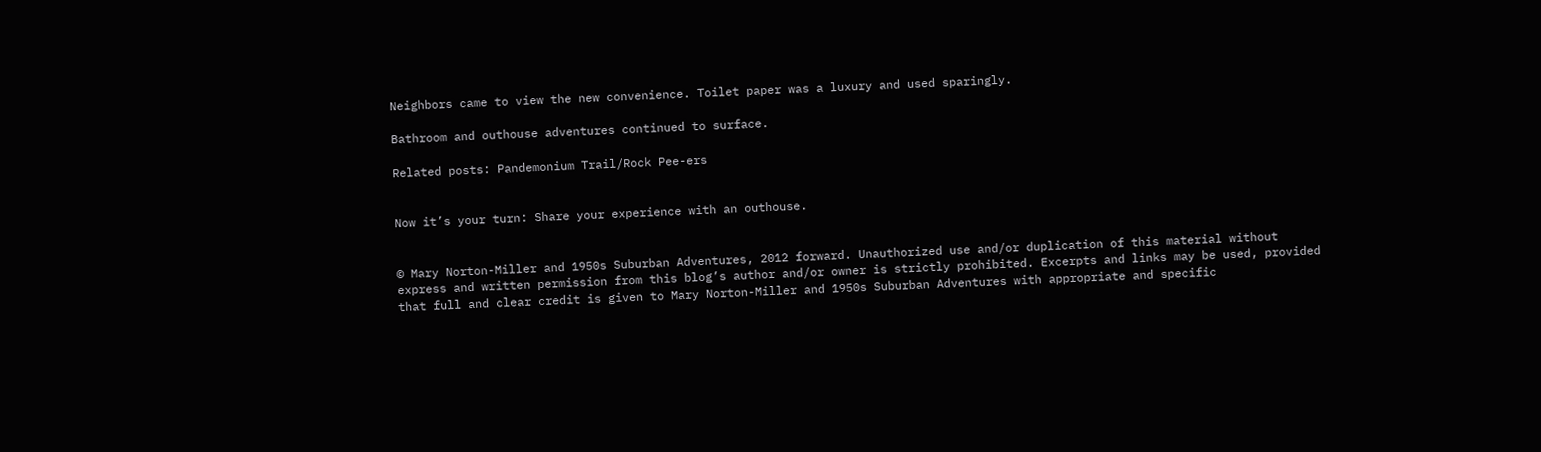Neighbors came to view the new convenience. Toilet paper was a luxury and used sparingly.

Bathroom and outhouse adventures continued to surface.

Related posts: Pandemonium Trail/Rock Pee-ers


Now it’s your turn: Share your experience with an outhouse.


© Mary Norton-Miller and 1950s Suburban Adventures, 2012 forward. Unauthorized use and/or duplication of this material without express and written permission from this blog’s author and/or owner is strictly prohibited. Excerpts and links may be used, provided that full and clear credit is given to Mary Norton-Miller and 1950s Suburban Adventures with appropriate and specific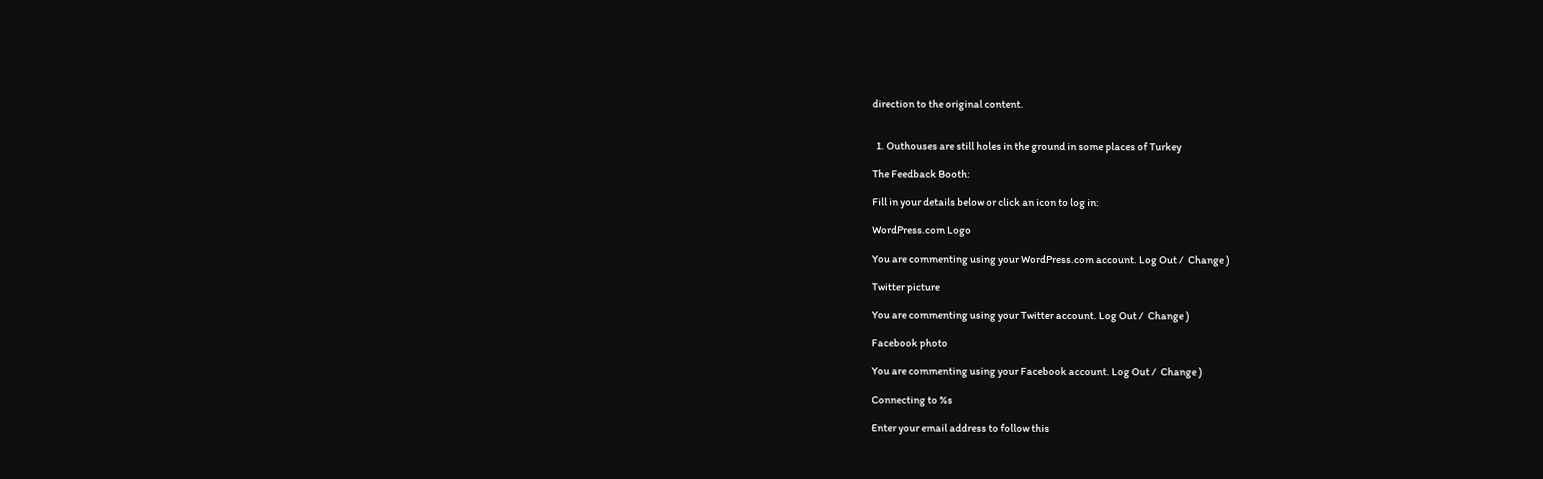direction to the original content.


  1. Outhouses are still holes in the ground in some places of Turkey

The Feedback Booth:

Fill in your details below or click an icon to log in:

WordPress.com Logo

You are commenting using your WordPress.com account. Log Out /  Change )

Twitter picture

You are commenting using your Twitter account. Log Out /  Change )

Facebook photo

You are commenting using your Facebook account. Log Out /  Change )

Connecting to %s

Enter your email address to follow this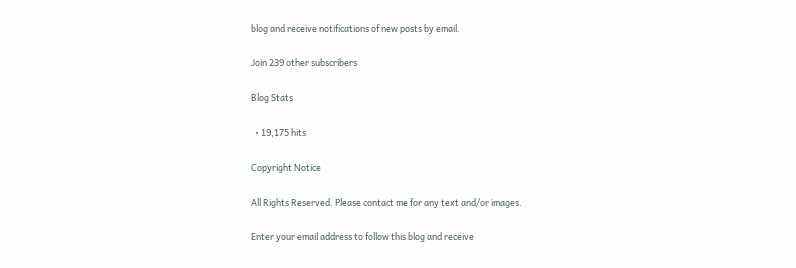blog and receive notifications of new posts by email.

Join 239 other subscribers

Blog Stats

  • 19,175 hits

Copyright Notice

All Rights Reserved. Please contact me for any text and/or images.

Enter your email address to follow this blog and receive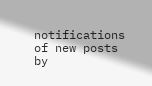notifications of new posts by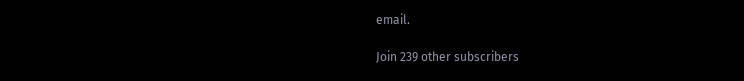email.

Join 239 other subscribers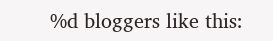%d bloggers like this: